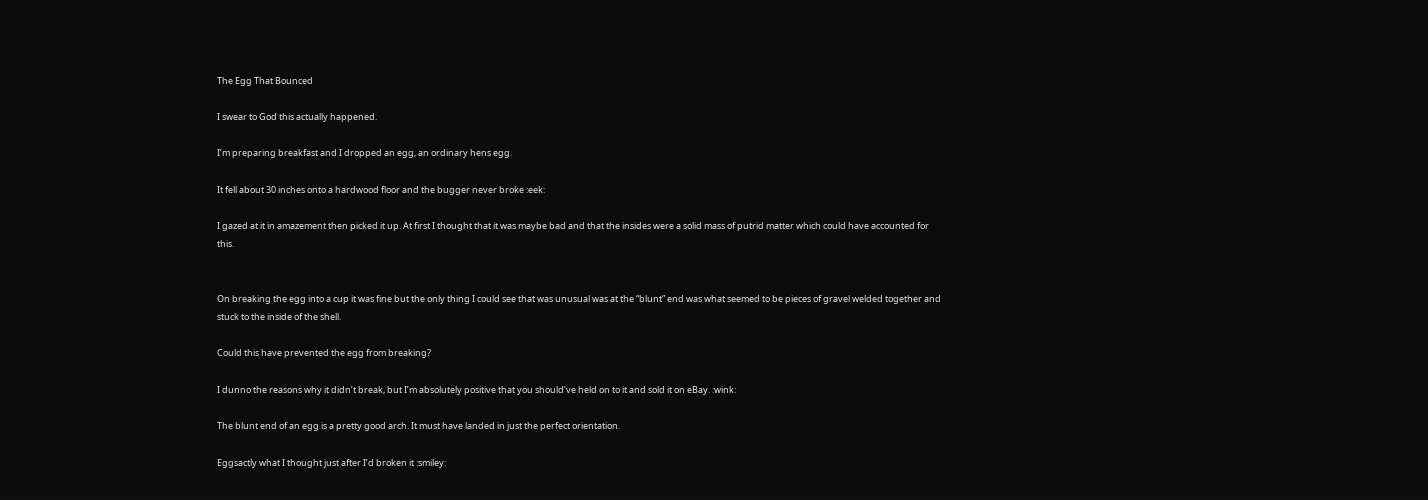The Egg That Bounced

I swear to God this actually happened.

I’m preparing breakfast and I dropped an egg, an ordinary hens egg.

It fell about 30 inches onto a hardwood floor and the bugger never broke :eek:

I gazed at it in amazement then picked it up. At first I thought that it was maybe bad and that the insides were a solid mass of putrid matter which could have accounted for this.


On breaking the egg into a cup it was fine but the only thing I could see that was unusual was at the “blunt” end was what seemed to be pieces of gravel welded together and stuck to the inside of the shell.

Could this have prevented the egg from breaking?

I dunno the reasons why it didn’t break, but I’m absolutely positive that you should’ve held on to it and sold it on eBay. :wink:

The blunt end of an egg is a pretty good arch. It must have landed in just the perfect orientation.

Eggsactly what I thought just after I’d broken it :smiley: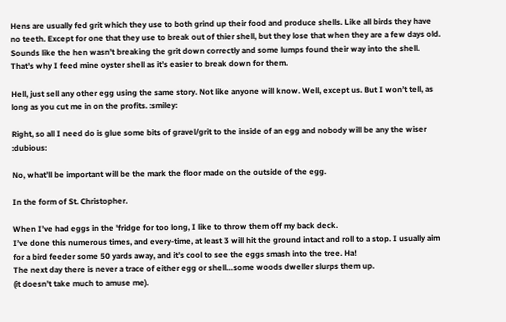Hens are usually fed grit which they use to both grind up their food and produce shells. Like all birds they have no teeth. Except for one that they use to break out of thier shell, but they lose that when they are a few days old. Sounds like the hen wasn’t breaking the grit down correctly and some lumps found their way into the shell. That’s why I feed mine oyster shell as it’s easier to break down for them.

Hell, just sell any other egg using the same story. Not like anyone will know. Well, except us. But I won’t tell, as long as you cut me in on the profits. :smiley:

Right, so all I need do is glue some bits of gravel/grit to the inside of an egg and nobody will be any the wiser :dubious:

No, what’ll be important will be the mark the floor made on the outside of the egg.

In the form of St. Christopher.

When I’ve had eggs in the 'fridge for too long, I like to throw them off my back deck.
I’ve done this numerous times, and every-time, at least 3 will hit the ground intact and roll to a stop. I usually aim for a bird feeder some 50 yards away, and it’s cool to see the eggs smash into the tree. Ha!
The next day there is never a trace of either egg or shell…some woods dweller slurps them up.
(it doesn’t take much to amuse me).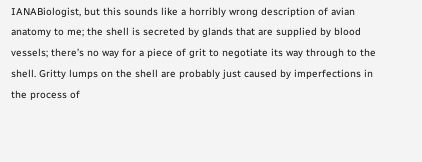IANABiologist, but this sounds like a horribly wrong description of avian anatomy to me; the shell is secreted by glands that are supplied by blood vessels; there’s no way for a piece of grit to negotiate its way through to the shell. Gritty lumps on the shell are probably just caused by imperfections in the process of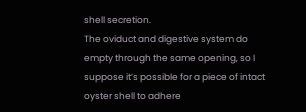shell secretion.
The oviduct and digestive system do empty through the same opening, so I suppose it’s possible for a piece of intact oyster shell to adhere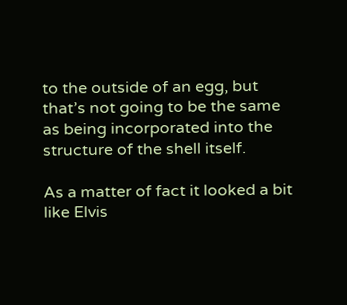to the outside of an egg, but that’s not going to be the same as being incorporated into the structure of the shell itself.

As a matter of fact it looked a bit like Elvis